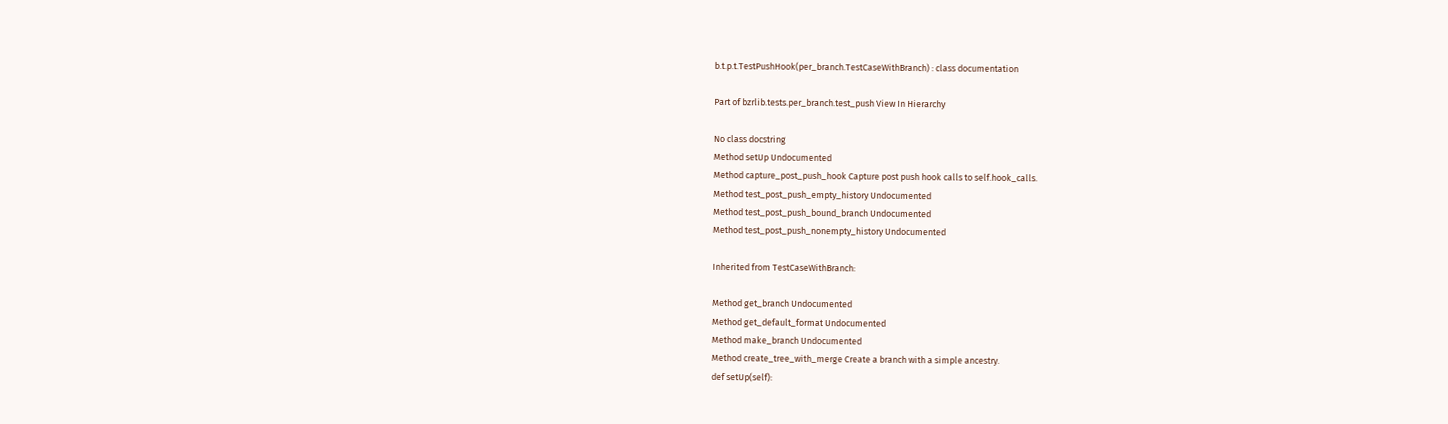b.t.p.t.TestPushHook(per_branch.TestCaseWithBranch) : class documentation

Part of bzrlib.tests.per_branch.test_push View In Hierarchy

No class docstring
Method setUp Undocumented
Method capture_post_push_hook Capture post push hook calls to self.hook_calls.
Method test_post_push_empty_history Undocumented
Method test_post_push_bound_branch Undocumented
Method test_post_push_nonempty_history Undocumented

Inherited from TestCaseWithBranch:

Method get_branch Undocumented
Method get_default_format Undocumented
Method make_branch Undocumented
Method create_tree_with_merge Create a branch with a simple ancestry.
def setUp(self):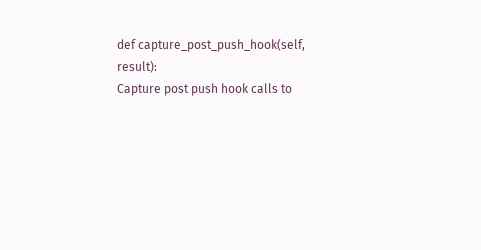def capture_post_push_hook(self, result):
Capture post push hook calls to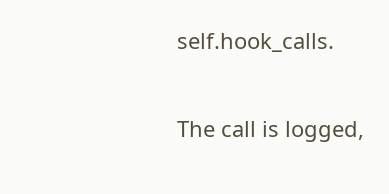self.hook_calls.

The call is logged,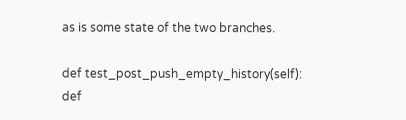as is some state of the two branches.

def test_post_push_empty_history(self):
def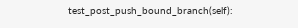test_post_push_bound_branch(self):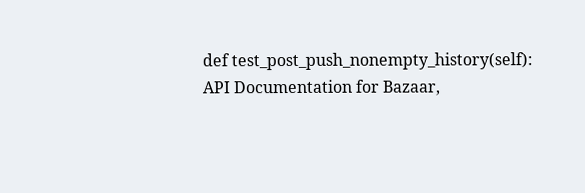def test_post_push_nonempty_history(self):
API Documentation for Bazaar,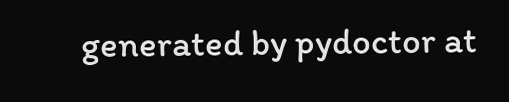generated by pydoctor at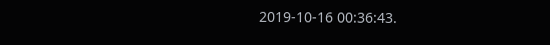2019-10-16 00:36:43.